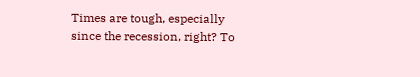Times are tough, especially since the recession, right? To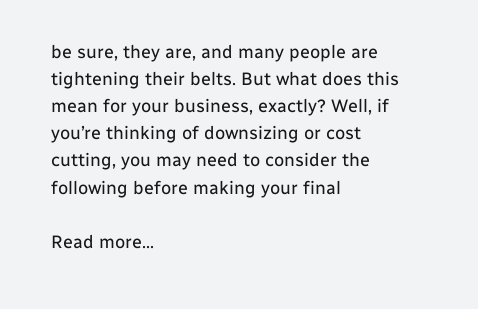be sure, they are, and many people are tightening their belts. But what does this mean for your business, exactly? Well, if you’re thinking of downsizing or cost cutting, you may need to consider the following before making your final

Read more…